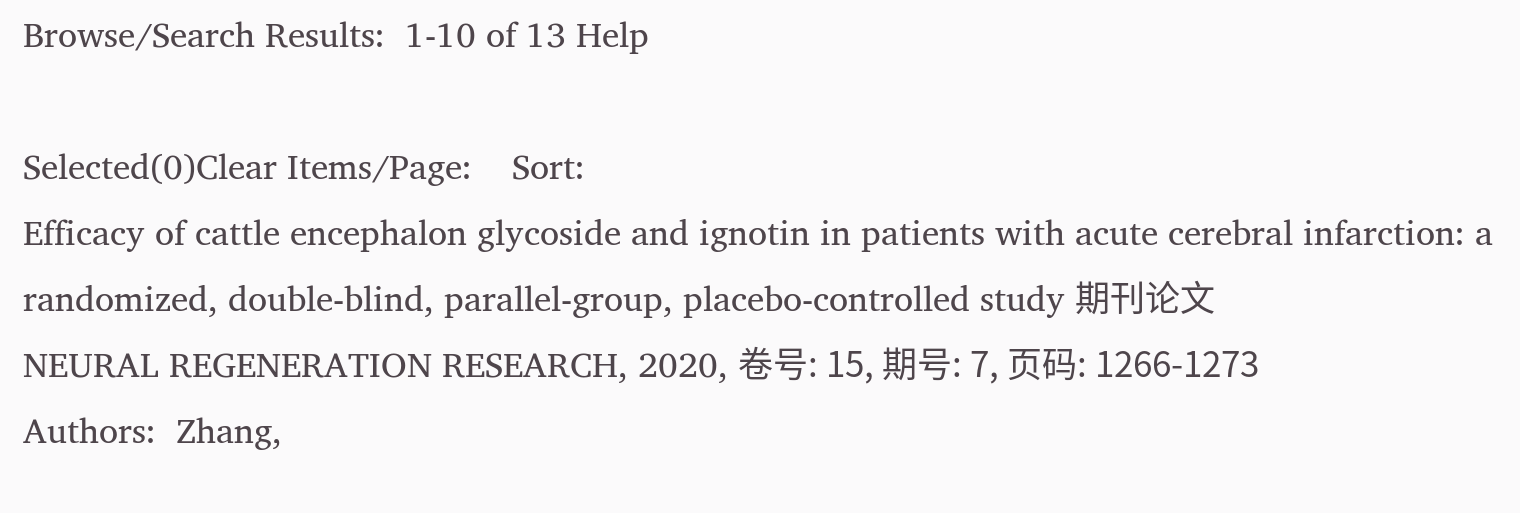Browse/Search Results:  1-10 of 13 Help

Selected(0)Clear Items/Page:    Sort:
Efficacy of cattle encephalon glycoside and ignotin in patients with acute cerebral infarction: a randomized, double-blind, parallel-group, placebo-controlled study 期刊论文
NEURAL REGENERATION RESEARCH, 2020, 卷号: 15, 期号: 7, 页码: 1266-1273
Authors:  Zhang,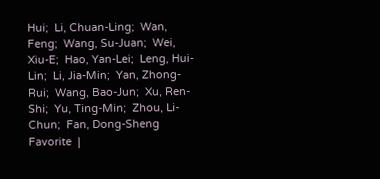Hui;  Li, Chuan-Ling;  Wan, Feng;  Wang, Su-Juan;  Wei, Xiu-E;  Hao, Yan-Lei;  Leng, Hui-Lin;  Li, Jia-Min;  Yan, Zhong-Rui;  Wang, Bao-Jun;  Xu, Ren-Shi;  Yu, Ting-Min;  Zhou, Li-Chun;  Fan, Dong-Sheng
Favorite  |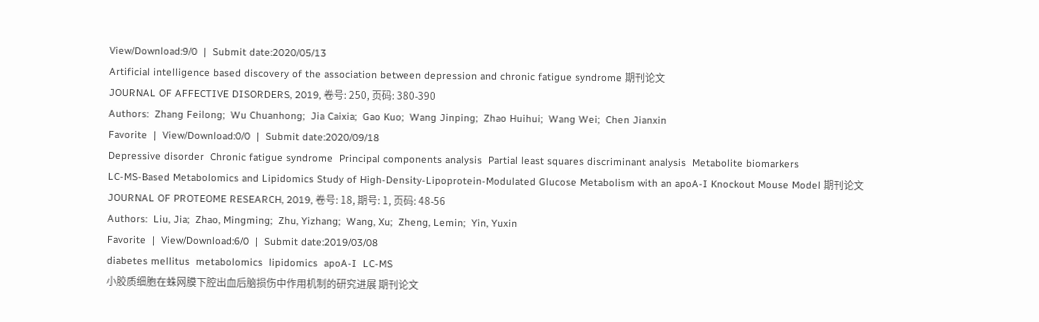View/Download:9/0  |  Submit date:2020/05/13
Artificial intelligence based discovery of the association between depression and chronic fatigue syndrome 期刊论文
JOURNAL OF AFFECTIVE DISORDERS, 2019, 卷号: 250, 页码: 380-390
Authors:  Zhang Feilong;  Wu Chuanhong;  Jia Caixia;  Gao Kuo;  Wang Jinping;  Zhao Huihui;  Wang Wei;  Chen Jianxin
Favorite  |  View/Download:0/0  |  Submit date:2020/09/18
Depressive disorder  Chronic fatigue syndrome  Principal components analysis  Partial least squares discriminant analysis  Metabolite biomarkers
LC-MS-Based Metabolomics and Lipidomics Study of High-Density-Lipoprotein-Modulated Glucose Metabolism with an apoA-I Knockout Mouse Model 期刊论文
JOURNAL OF PROTEOME RESEARCH, 2019, 卷号: 18, 期号: 1, 页码: 48-56
Authors:  Liu, Jia;  Zhao, Mingming;  Zhu, Yizhang;  Wang, Xu;  Zheng, Lemin;  Yin, Yuxin
Favorite  |  View/Download:6/0  |  Submit date:2019/03/08
diabetes mellitus  metabolomics  lipidomics  apoA-I  LC-MS
小胶质细胞在蛛网膜下腔出血后脑损伤中作用机制的研究进展 期刊论文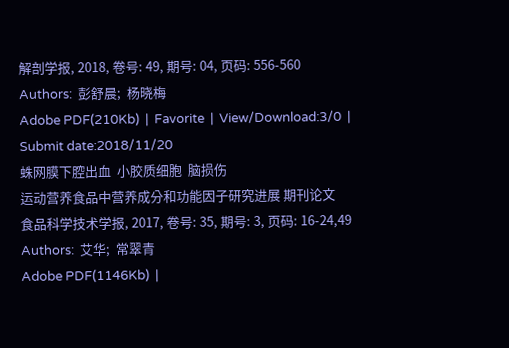解剖学报, 2018, 卷号: 49, 期号: 04, 页码: 556-560
Authors:  彭舒晨;  杨晓梅
Adobe PDF(210Kb)  |  Favorite  |  View/Download:3/0  |  Submit date:2018/11/20
蛛网膜下腔出血  小胶质细胞  脑损伤
运动营养食品中营养成分和功能因子研究进展 期刊论文
食品科学技术学报, 2017, 卷号: 35, 期号: 3, 页码: 16-24,49
Authors:  艾华;  常翠青
Adobe PDF(1146Kb)  |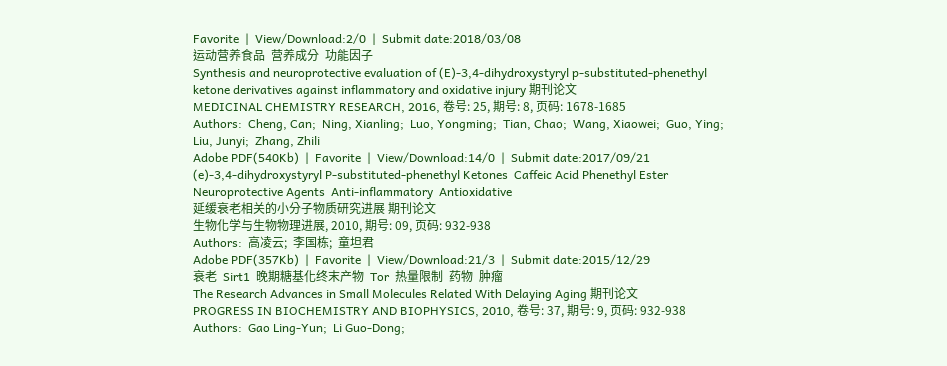Favorite  |  View/Download:2/0  |  Submit date:2018/03/08
运动营养食品  营养成分  功能因子
Synthesis and neuroprotective evaluation of (E)-3,4-dihydroxystyryl p-substituted-phenethyl ketone derivatives against inflammatory and oxidative injury 期刊论文
MEDICINAL CHEMISTRY RESEARCH, 2016, 卷号: 25, 期号: 8, 页码: 1678-1685
Authors:  Cheng, Can;  Ning, Xianling;  Luo, Yongming;  Tian, Chao;  Wang, Xiaowei;  Guo, Ying;  Liu, Junyi;  Zhang, Zhili
Adobe PDF(540Kb)  |  Favorite  |  View/Download:14/0  |  Submit date:2017/09/21
(e)-3,4-dihydroxystyryl P-substituted-phenethyl Ketones  Caffeic Acid Phenethyl Ester  Neuroprotective Agents  Anti-inflammatory  Antioxidative
延缓衰老相关的小分子物质研究进展 期刊论文
生物化学与生物物理进展, 2010, 期号: 09, 页码: 932-938
Authors:  高凌云;  李国栋;  童坦君
Adobe PDF(357Kb)  |  Favorite  |  View/Download:21/3  |  Submit date:2015/12/29
衰老  Sirt1  晚期糖基化终末产物  Tor  热量限制  药物  肿瘤
The Research Advances in Small Molecules Related With Delaying Aging 期刊论文
PROGRESS IN BIOCHEMISTRY AND BIOPHYSICS, 2010, 卷号: 37, 期号: 9, 页码: 932-938
Authors:  Gao Ling-Yun;  Li Guo-Dong;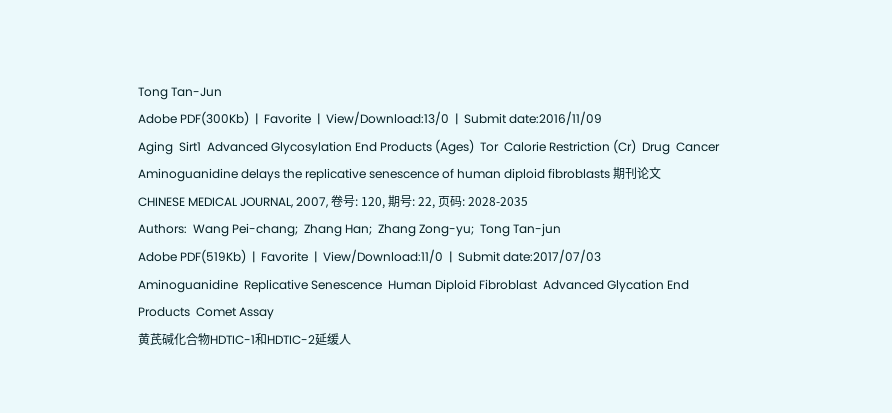Tong Tan-Jun
Adobe PDF(300Kb)  |  Favorite  |  View/Download:13/0  |  Submit date:2016/11/09
Aging  Sirt1  Advanced Glycosylation End Products (Ages)  Tor  Calorie Restriction (Cr)  Drug  Cancer
Aminoguanidine delays the replicative senescence of human diploid fibroblasts 期刊论文
CHINESE MEDICAL JOURNAL, 2007, 卷号: 120, 期号: 22, 页码: 2028-2035
Authors:  Wang Pei-chang;  Zhang Han;  Zhang Zong-yu;  Tong Tan-jun
Adobe PDF(519Kb)  |  Favorite  |  View/Download:11/0  |  Submit date:2017/07/03
Aminoguanidine  Replicative Senescence  Human Diploid Fibroblast  Advanced Glycation End Products  Comet Assay
黄芪碱化合物HDTIC-1和HDTIC-2延缓人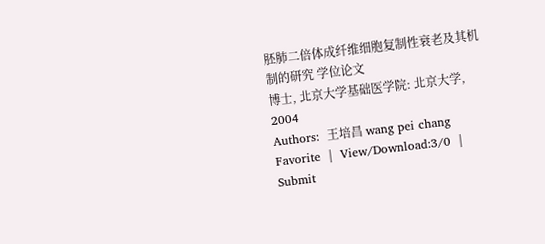胚肺二倍体成纤维细胞复制性衰老及其机制的研究 学位论文
博士, 北京大学基础医学院: 北京大学, 2004
Authors:  王培昌 wang pei chang
Favorite  |  View/Download:3/0  |  Submit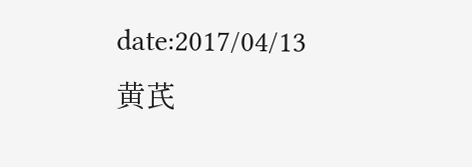date:2017/04/13
黄芪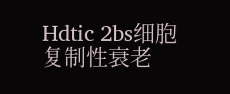Hdtic 2bs细胞 复制性衰老